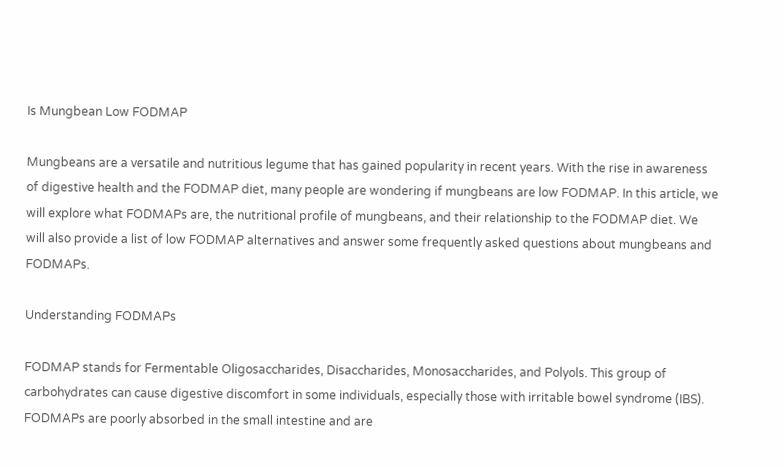Is Mungbean Low FODMAP

Mungbeans are a versatile and nutritious legume that has gained popularity in recent years. With the rise in awareness of digestive health and the FODMAP diet, many people are wondering if mungbeans are low FODMAP. In this article, we will explore what FODMAPs are, the nutritional profile of mungbeans, and their relationship to the FODMAP diet. We will also provide a list of low FODMAP alternatives and answer some frequently asked questions about mungbeans and FODMAPs.

Understanding FODMAPs

FODMAP stands for Fermentable Oligosaccharides, Disaccharides, Monosaccharides, and Polyols. This group of carbohydrates can cause digestive discomfort in some individuals, especially those with irritable bowel syndrome (IBS). FODMAPs are poorly absorbed in the small intestine and are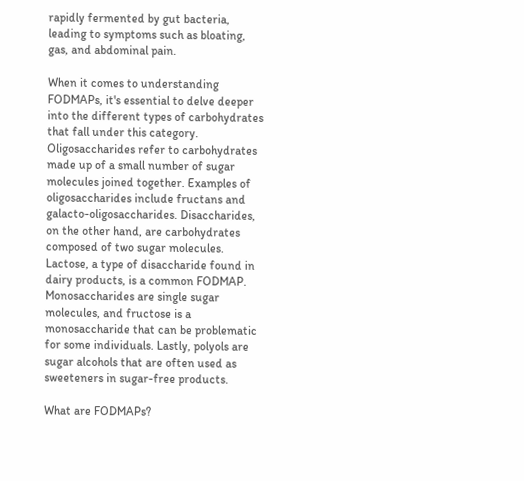rapidly fermented by gut bacteria, leading to symptoms such as bloating, gas, and abdominal pain.

When it comes to understanding FODMAPs, it's essential to delve deeper into the different types of carbohydrates that fall under this category. Oligosaccharides refer to carbohydrates made up of a small number of sugar molecules joined together. Examples of oligosaccharides include fructans and galacto-oligosaccharides. Disaccharides, on the other hand, are carbohydrates composed of two sugar molecules. Lactose, a type of disaccharide found in dairy products, is a common FODMAP. Monosaccharides are single sugar molecules, and fructose is a monosaccharide that can be problematic for some individuals. Lastly, polyols are sugar alcohols that are often used as sweeteners in sugar-free products.

What are FODMAPs?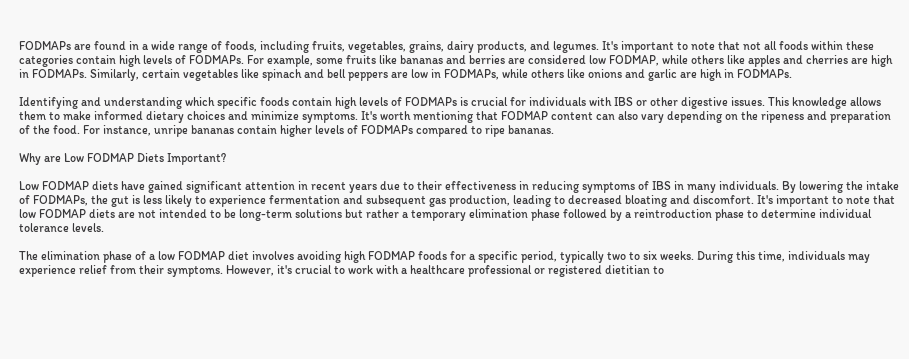FODMAPs are found in a wide range of foods, including fruits, vegetables, grains, dairy products, and legumes. It's important to note that not all foods within these categories contain high levels of FODMAPs. For example, some fruits like bananas and berries are considered low FODMAP, while others like apples and cherries are high in FODMAPs. Similarly, certain vegetables like spinach and bell peppers are low in FODMAPs, while others like onions and garlic are high in FODMAPs.

Identifying and understanding which specific foods contain high levels of FODMAPs is crucial for individuals with IBS or other digestive issues. This knowledge allows them to make informed dietary choices and minimize symptoms. It's worth mentioning that FODMAP content can also vary depending on the ripeness and preparation of the food. For instance, unripe bananas contain higher levels of FODMAPs compared to ripe bananas.

Why are Low FODMAP Diets Important?

Low FODMAP diets have gained significant attention in recent years due to their effectiveness in reducing symptoms of IBS in many individuals. By lowering the intake of FODMAPs, the gut is less likely to experience fermentation and subsequent gas production, leading to decreased bloating and discomfort. It's important to note that low FODMAP diets are not intended to be long-term solutions but rather a temporary elimination phase followed by a reintroduction phase to determine individual tolerance levels.

The elimination phase of a low FODMAP diet involves avoiding high FODMAP foods for a specific period, typically two to six weeks. During this time, individuals may experience relief from their symptoms. However, it's crucial to work with a healthcare professional or registered dietitian to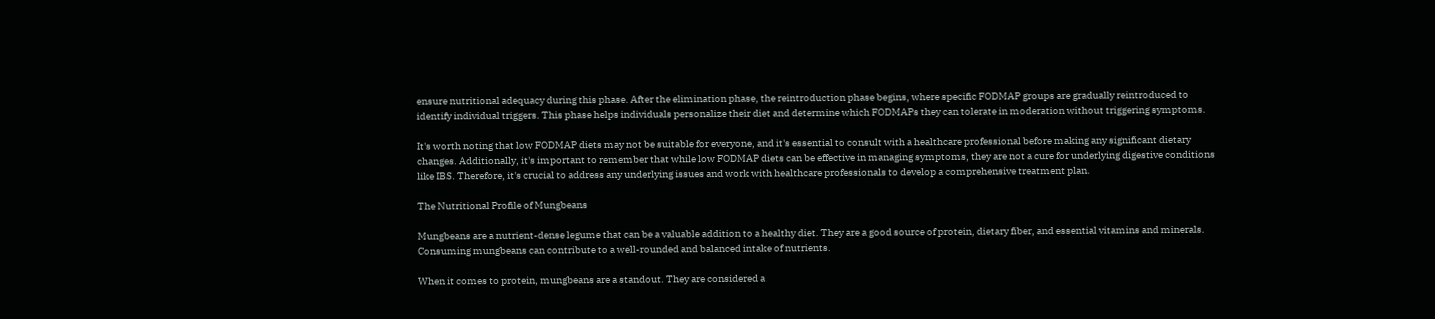ensure nutritional adequacy during this phase. After the elimination phase, the reintroduction phase begins, where specific FODMAP groups are gradually reintroduced to identify individual triggers. This phase helps individuals personalize their diet and determine which FODMAPs they can tolerate in moderation without triggering symptoms.

It's worth noting that low FODMAP diets may not be suitable for everyone, and it's essential to consult with a healthcare professional before making any significant dietary changes. Additionally, it's important to remember that while low FODMAP diets can be effective in managing symptoms, they are not a cure for underlying digestive conditions like IBS. Therefore, it's crucial to address any underlying issues and work with healthcare professionals to develop a comprehensive treatment plan.

The Nutritional Profile of Mungbeans

Mungbeans are a nutrient-dense legume that can be a valuable addition to a healthy diet. They are a good source of protein, dietary fiber, and essential vitamins and minerals. Consuming mungbeans can contribute to a well-rounded and balanced intake of nutrients.

When it comes to protein, mungbeans are a standout. They are considered a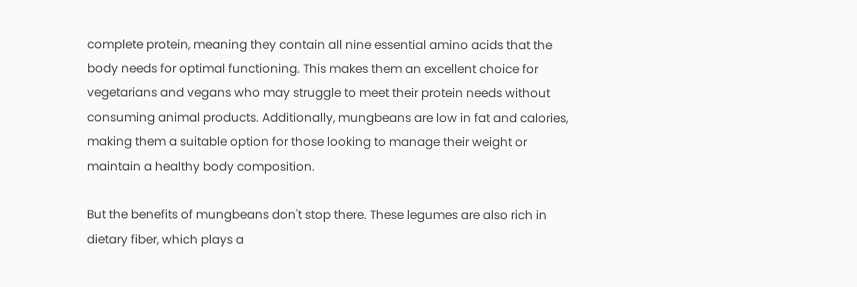complete protein, meaning they contain all nine essential amino acids that the body needs for optimal functioning. This makes them an excellent choice for vegetarians and vegans who may struggle to meet their protein needs without consuming animal products. Additionally, mungbeans are low in fat and calories, making them a suitable option for those looking to manage their weight or maintain a healthy body composition.

But the benefits of mungbeans don't stop there. These legumes are also rich in dietary fiber, which plays a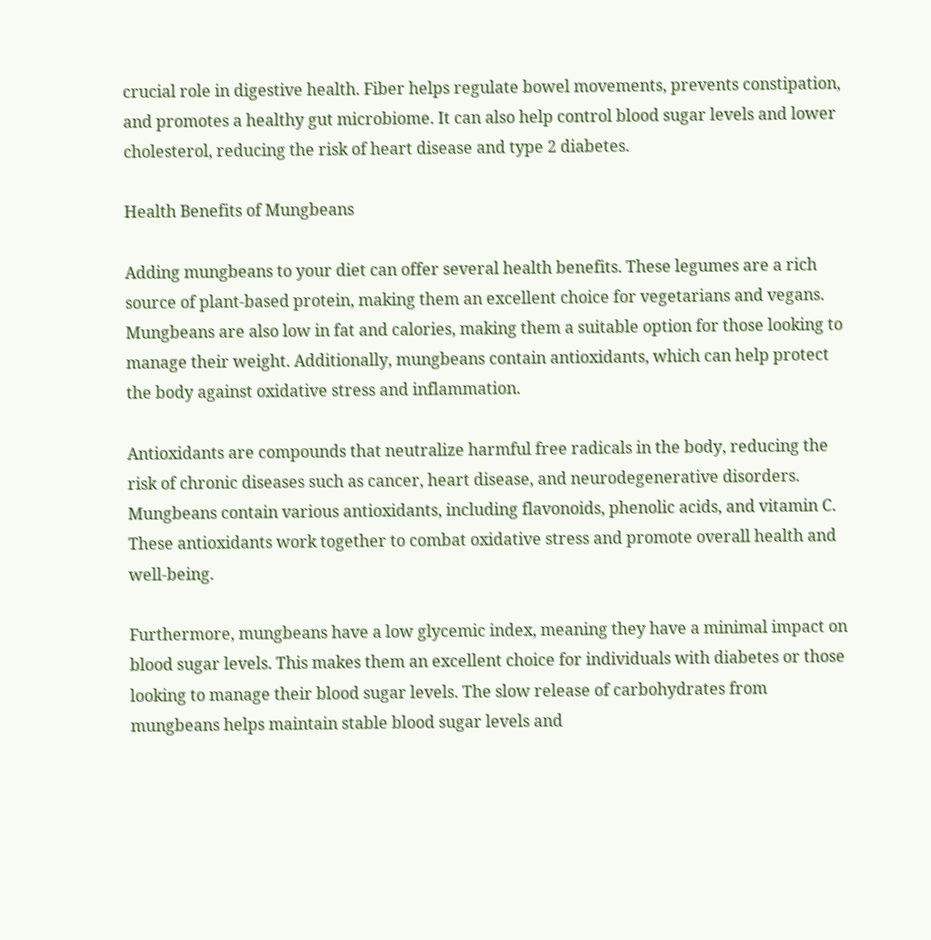crucial role in digestive health. Fiber helps regulate bowel movements, prevents constipation, and promotes a healthy gut microbiome. It can also help control blood sugar levels and lower cholesterol, reducing the risk of heart disease and type 2 diabetes.

Health Benefits of Mungbeans

Adding mungbeans to your diet can offer several health benefits. These legumes are a rich source of plant-based protein, making them an excellent choice for vegetarians and vegans. Mungbeans are also low in fat and calories, making them a suitable option for those looking to manage their weight. Additionally, mungbeans contain antioxidants, which can help protect the body against oxidative stress and inflammation.

Antioxidants are compounds that neutralize harmful free radicals in the body, reducing the risk of chronic diseases such as cancer, heart disease, and neurodegenerative disorders. Mungbeans contain various antioxidants, including flavonoids, phenolic acids, and vitamin C. These antioxidants work together to combat oxidative stress and promote overall health and well-being.

Furthermore, mungbeans have a low glycemic index, meaning they have a minimal impact on blood sugar levels. This makes them an excellent choice for individuals with diabetes or those looking to manage their blood sugar levels. The slow release of carbohydrates from mungbeans helps maintain stable blood sugar levels and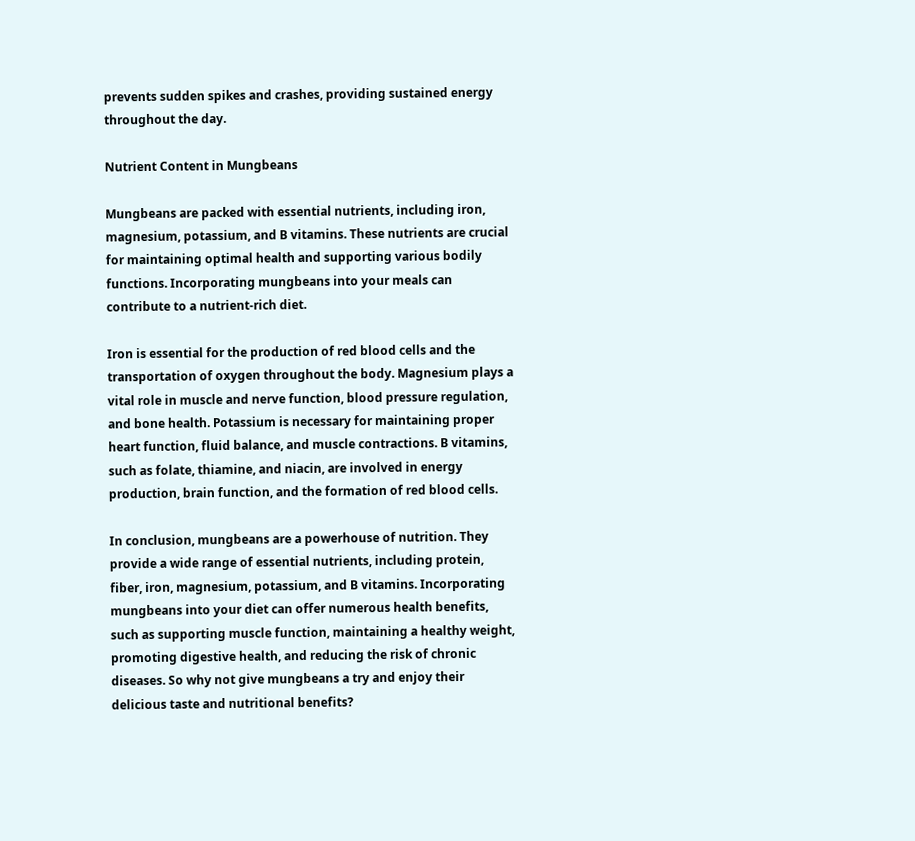prevents sudden spikes and crashes, providing sustained energy throughout the day.

Nutrient Content in Mungbeans

Mungbeans are packed with essential nutrients, including iron, magnesium, potassium, and B vitamins. These nutrients are crucial for maintaining optimal health and supporting various bodily functions. Incorporating mungbeans into your meals can contribute to a nutrient-rich diet.

Iron is essential for the production of red blood cells and the transportation of oxygen throughout the body. Magnesium plays a vital role in muscle and nerve function, blood pressure regulation, and bone health. Potassium is necessary for maintaining proper heart function, fluid balance, and muscle contractions. B vitamins, such as folate, thiamine, and niacin, are involved in energy production, brain function, and the formation of red blood cells.

In conclusion, mungbeans are a powerhouse of nutrition. They provide a wide range of essential nutrients, including protein, fiber, iron, magnesium, potassium, and B vitamins. Incorporating mungbeans into your diet can offer numerous health benefits, such as supporting muscle function, maintaining a healthy weight, promoting digestive health, and reducing the risk of chronic diseases. So why not give mungbeans a try and enjoy their delicious taste and nutritional benefits?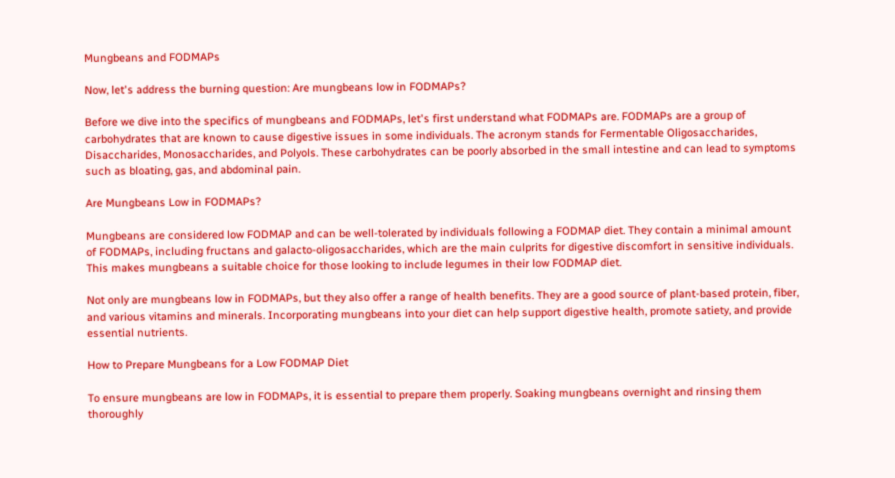Mungbeans and FODMAPs

Now, let's address the burning question: Are mungbeans low in FODMAPs?

Before we dive into the specifics of mungbeans and FODMAPs, let's first understand what FODMAPs are. FODMAPs are a group of carbohydrates that are known to cause digestive issues in some individuals. The acronym stands for Fermentable Oligosaccharides, Disaccharides, Monosaccharides, and Polyols. These carbohydrates can be poorly absorbed in the small intestine and can lead to symptoms such as bloating, gas, and abdominal pain.

Are Mungbeans Low in FODMAPs?

Mungbeans are considered low FODMAP and can be well-tolerated by individuals following a FODMAP diet. They contain a minimal amount of FODMAPs, including fructans and galacto-oligosaccharides, which are the main culprits for digestive discomfort in sensitive individuals. This makes mungbeans a suitable choice for those looking to include legumes in their low FODMAP diet.

Not only are mungbeans low in FODMAPs, but they also offer a range of health benefits. They are a good source of plant-based protein, fiber, and various vitamins and minerals. Incorporating mungbeans into your diet can help support digestive health, promote satiety, and provide essential nutrients.

How to Prepare Mungbeans for a Low FODMAP Diet

To ensure mungbeans are low in FODMAPs, it is essential to prepare them properly. Soaking mungbeans overnight and rinsing them thoroughly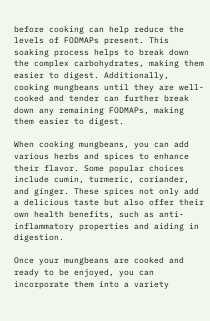before cooking can help reduce the levels of FODMAPs present. This soaking process helps to break down the complex carbohydrates, making them easier to digest. Additionally, cooking mungbeans until they are well-cooked and tender can further break down any remaining FODMAPs, making them easier to digest.

When cooking mungbeans, you can add various herbs and spices to enhance their flavor. Some popular choices include cumin, turmeric, coriander, and ginger. These spices not only add a delicious taste but also offer their own health benefits, such as anti-inflammatory properties and aiding in digestion.

Once your mungbeans are cooked and ready to be enjoyed, you can incorporate them into a variety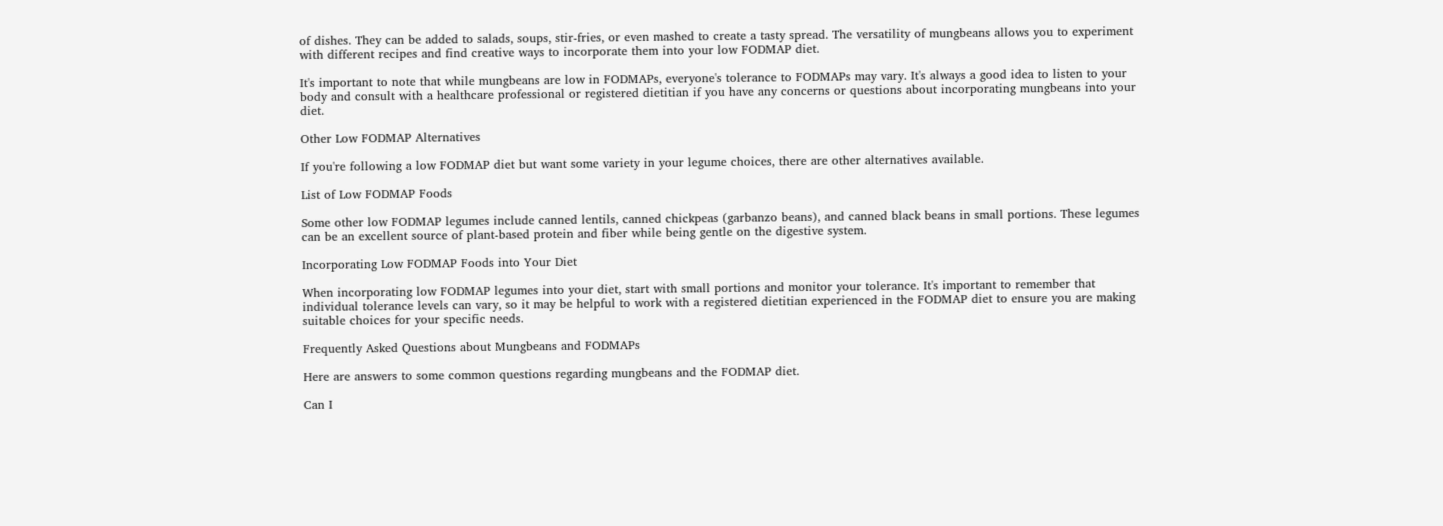of dishes. They can be added to salads, soups, stir-fries, or even mashed to create a tasty spread. The versatility of mungbeans allows you to experiment with different recipes and find creative ways to incorporate them into your low FODMAP diet.

It's important to note that while mungbeans are low in FODMAPs, everyone's tolerance to FODMAPs may vary. It's always a good idea to listen to your body and consult with a healthcare professional or registered dietitian if you have any concerns or questions about incorporating mungbeans into your diet.

Other Low FODMAP Alternatives

If you're following a low FODMAP diet but want some variety in your legume choices, there are other alternatives available.

List of Low FODMAP Foods

Some other low FODMAP legumes include canned lentils, canned chickpeas (garbanzo beans), and canned black beans in small portions. These legumes can be an excellent source of plant-based protein and fiber while being gentle on the digestive system.

Incorporating Low FODMAP Foods into Your Diet

When incorporating low FODMAP legumes into your diet, start with small portions and monitor your tolerance. It's important to remember that individual tolerance levels can vary, so it may be helpful to work with a registered dietitian experienced in the FODMAP diet to ensure you are making suitable choices for your specific needs.

Frequently Asked Questions about Mungbeans and FODMAPs

Here are answers to some common questions regarding mungbeans and the FODMAP diet.

Can I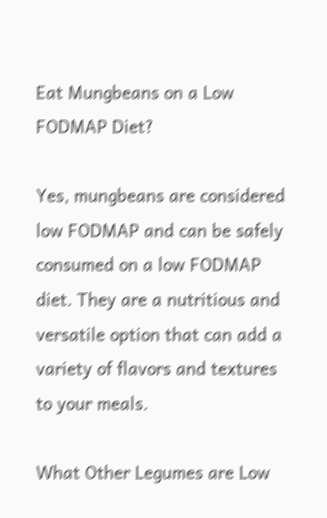Eat Mungbeans on a Low FODMAP Diet?

Yes, mungbeans are considered low FODMAP and can be safely consumed on a low FODMAP diet. They are a nutritious and versatile option that can add a variety of flavors and textures to your meals.

What Other Legumes are Low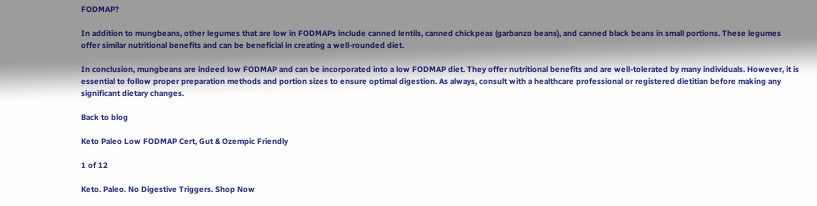FODMAP?

In addition to mungbeans, other legumes that are low in FODMAPs include canned lentils, canned chickpeas (garbanzo beans), and canned black beans in small portions. These legumes offer similar nutritional benefits and can be beneficial in creating a well-rounded diet.

In conclusion, mungbeans are indeed low FODMAP and can be incorporated into a low FODMAP diet. They offer nutritional benefits and are well-tolerated by many individuals. However, it is essential to follow proper preparation methods and portion sizes to ensure optimal digestion. As always, consult with a healthcare professional or registered dietitian before making any significant dietary changes.

Back to blog

Keto Paleo Low FODMAP Cert, Gut & Ozempic Friendly

1 of 12

Keto. Paleo. No Digestive Triggers. Shop Now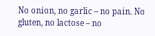No onion, no garlic – no pain. No gluten, no lactose – no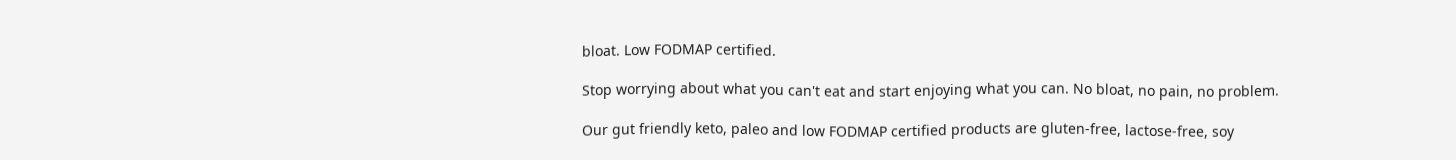bloat. Low FODMAP certified.

Stop worrying about what you can't eat and start enjoying what you can. No bloat, no pain, no problem.

Our gut friendly keto, paleo and low FODMAP certified products are gluten-free, lactose-free, soy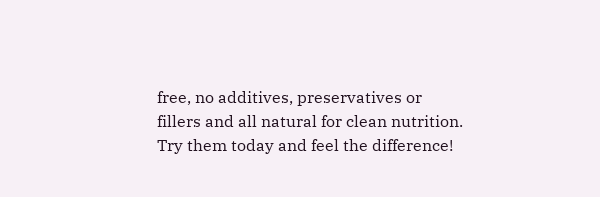free, no additives, preservatives or fillers and all natural for clean nutrition. Try them today and feel the difference!